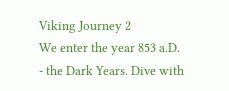Viking Journey 2
We enter the year 853 a.D. - the Dark Years. Dive with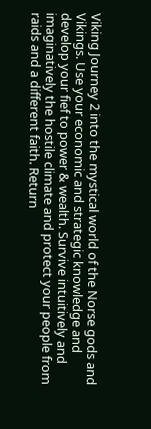Viking Journey 2 into the mystical world of the Norse gods and Vikings. Use your economic and strategic knowledge and develop your fief to power & wealth. Survive intuitively and imaginatively the hostile climate and protect your people from raids and a different faith. Return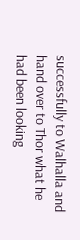successfully to Walhalla and hand over to Thor what he had been looking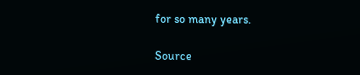for so many years.

Source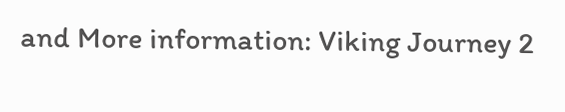and More information: Viking Journey 2